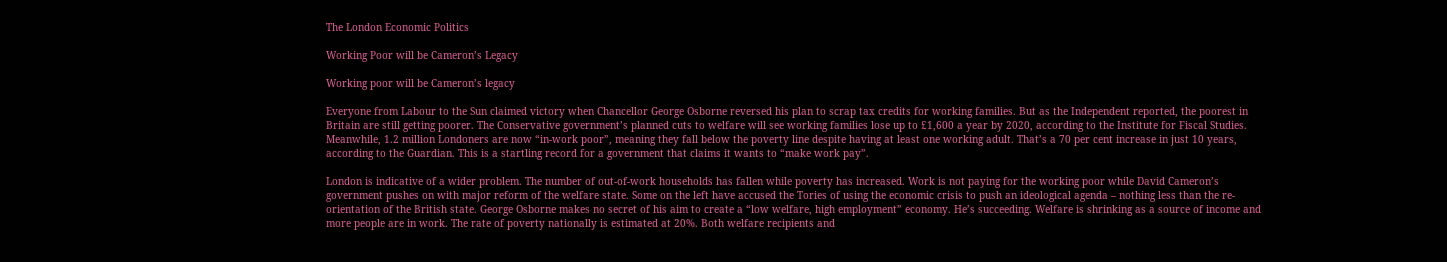The London Economic Politics

Working Poor will be Cameron’s Legacy

Working poor will be Cameron’s legacy

Everyone from Labour to the Sun claimed victory when Chancellor George Osborne reversed his plan to scrap tax credits for working families. But as the Independent reported, the poorest in Britain are still getting poorer. The Conservative government’s planned cuts to welfare will see working families lose up to £1,600 a year by 2020, according to the Institute for Fiscal Studies. Meanwhile, 1.2 million Londoners are now “in-work poor”, meaning they fall below the poverty line despite having at least one working adult. That’s a 70 per cent increase in just 10 years, according to the Guardian. This is a startling record for a government that claims it wants to “make work pay”.

London is indicative of a wider problem. The number of out-of-work households has fallen while poverty has increased. Work is not paying for the working poor while David Cameron’s government pushes on with major reform of the welfare state. Some on the left have accused the Tories of using the economic crisis to push an ideological agenda – nothing less than the re-orientation of the British state. George Osborne makes no secret of his aim to create a “low welfare, high employment” economy. He’s succeeding. Welfare is shrinking as a source of income and more people are in work. The rate of poverty nationally is estimated at 20%. Both welfare recipients and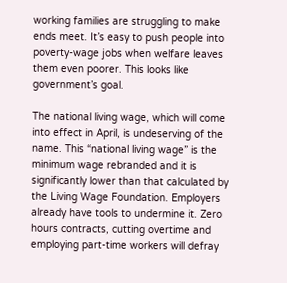working families are struggling to make ends meet. It’s easy to push people into poverty-wage jobs when welfare leaves them even poorer. This looks like government’s goal.

The national living wage, which will come into effect in April, is undeserving of the name. This “national living wage” is the minimum wage rebranded and it is significantly lower than that calculated by the Living Wage Foundation. Employers already have tools to undermine it. Zero hours contracts, cutting overtime and employing part-time workers will defray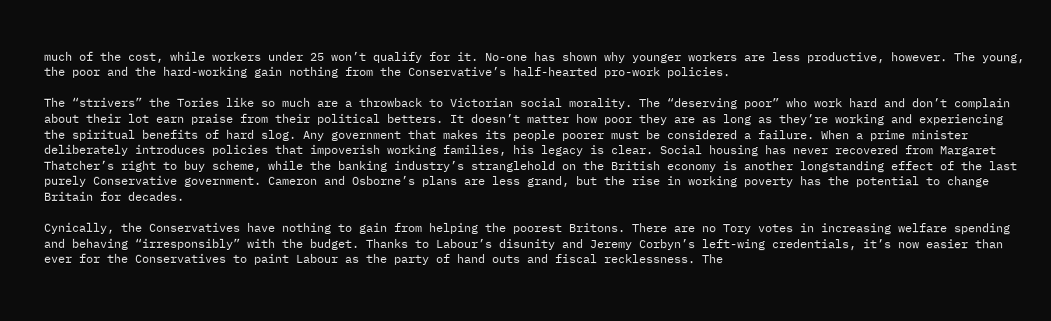much of the cost, while workers under 25 won’t qualify for it. No-one has shown why younger workers are less productive, however. The young, the poor and the hard-working gain nothing from the Conservative’s half-hearted pro-work policies.

The “strivers” the Tories like so much are a throwback to Victorian social morality. The “deserving poor” who work hard and don’t complain about their lot earn praise from their political betters. It doesn’t matter how poor they are as long as they’re working and experiencing the spiritual benefits of hard slog. Any government that makes its people poorer must be considered a failure. When a prime minister deliberately introduces policies that impoverish working families, his legacy is clear. Social housing has never recovered from Margaret Thatcher’s right to buy scheme, while the banking industry’s stranglehold on the British economy is another longstanding effect of the last purely Conservative government. Cameron and Osborne’s plans are less grand, but the rise in working poverty has the potential to change Britain for decades.

Cynically, the Conservatives have nothing to gain from helping the poorest Britons. There are no Tory votes in increasing welfare spending and behaving “irresponsibly” with the budget. Thanks to Labour’s disunity and Jeremy Corbyn’s left-wing credentials, it’s now easier than ever for the Conservatives to paint Labour as the party of hand outs and fiscal recklessness. The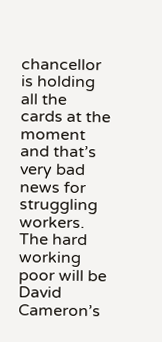chancellor is holding all the cards at the moment and that’s very bad news for struggling workers. The hard working poor will be David Cameron’s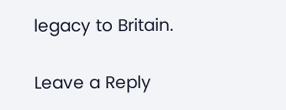legacy to Britain.

Leave a Reply